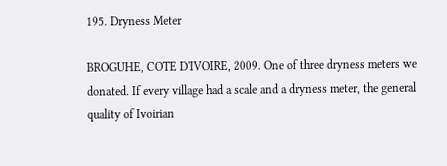195. Dryness Meter

BROGUHE, COTE D'IVOIRE, 2009. One of three dryness meters we donated. If every village had a scale and a dryness meter, the general quality of Ivoirian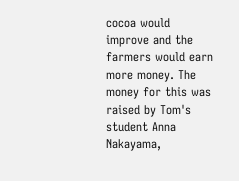cocoa would improve and the farmers would earn more money. The money for this was raised by Tom's student Anna Nakayama,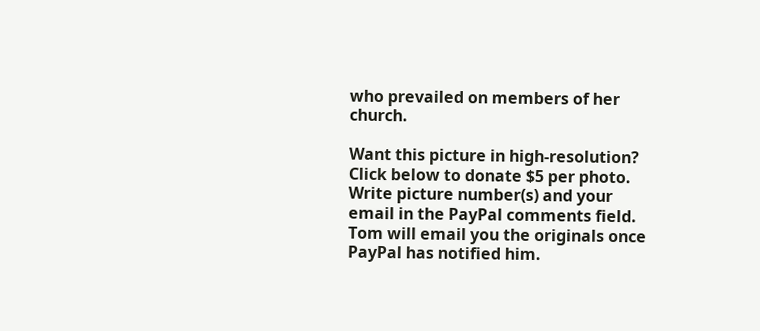who prevailed on members of her church.

Want this picture in high-resolution? Click below to donate $5 per photo. Write picture number(s) and your email in the PayPal comments field. Tom will email you the originals once PayPal has notified him.